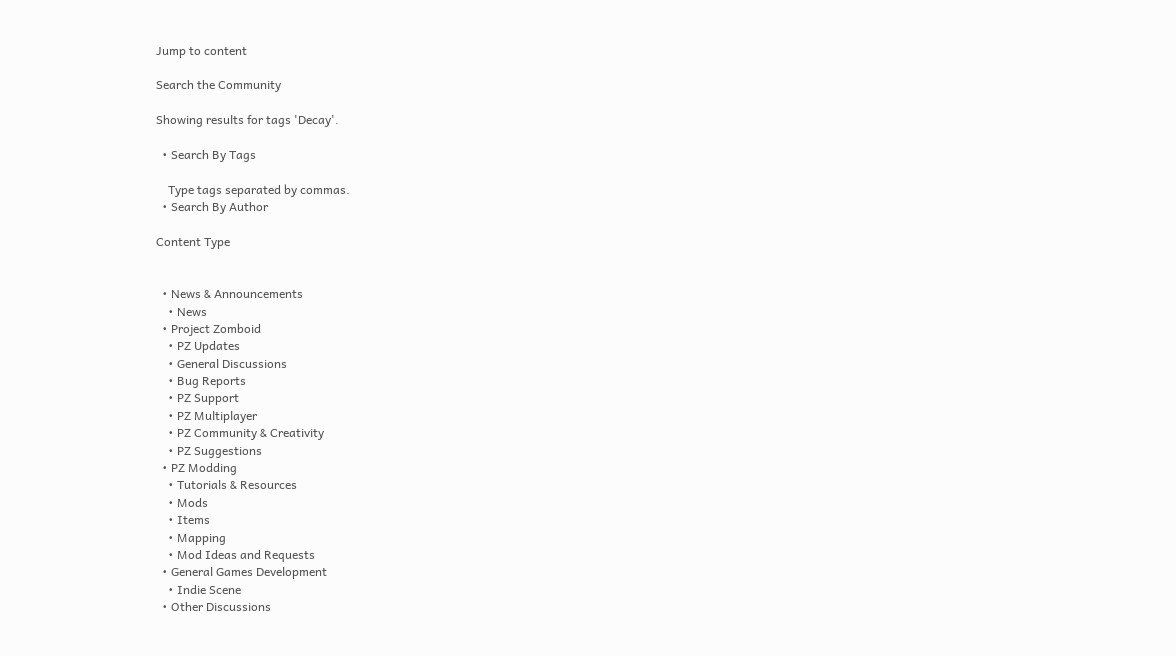Jump to content

Search the Community

Showing results for tags 'Decay'.

  • Search By Tags

    Type tags separated by commas.
  • Search By Author

Content Type


  • News & Announcements
    • News
  • Project Zomboid
    • PZ Updates
    • General Discussions
    • Bug Reports
    • PZ Support
    • PZ Multiplayer
    • PZ Community & Creativity
    • PZ Suggestions
  • PZ Modding
    • Tutorials & Resources
    • Mods
    • Items
    • Mapping
    • Mod Ideas and Requests
  • General Games Development
    • Indie Scene
  • Other Discussions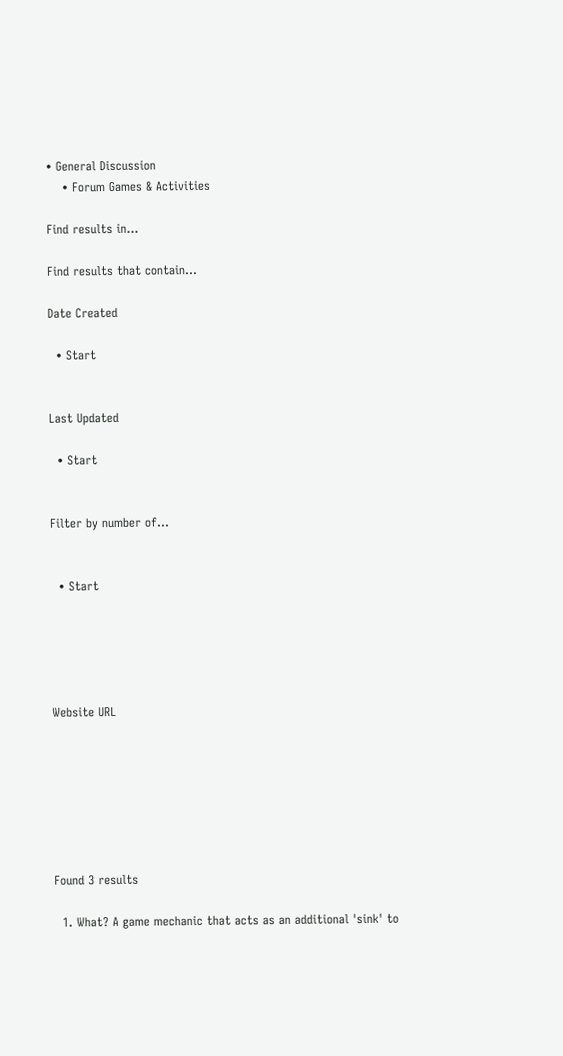• General Discussion
    • Forum Games & Activities

Find results in...

Find results that contain...

Date Created

  • Start


Last Updated

  • Start


Filter by number of...


  • Start





Website URL







Found 3 results

  1. What? A game mechanic that acts as an additional 'sink' to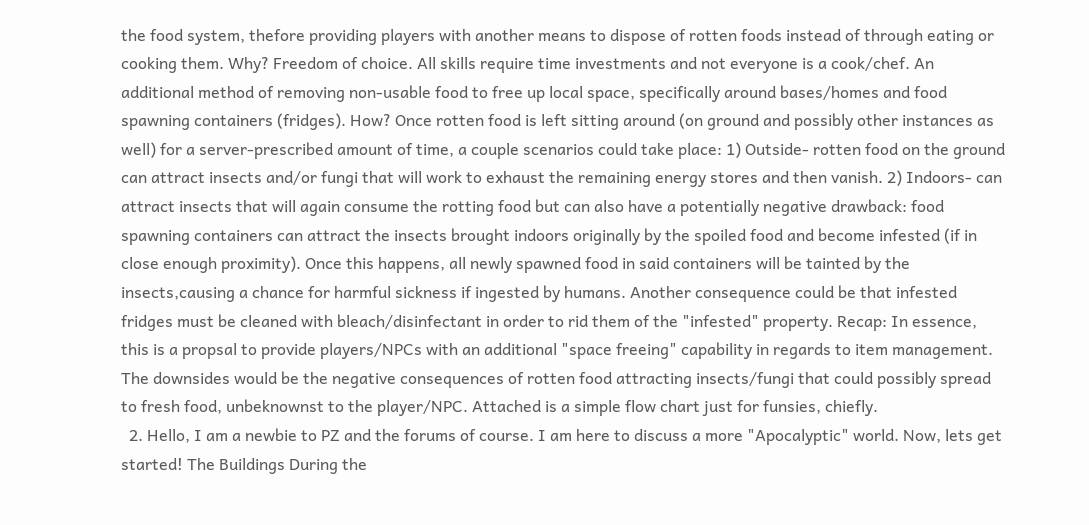the food system, thefore providing players with another means to dispose of rotten foods instead of through eating or cooking them. Why? Freedom of choice. All skills require time investments and not everyone is a cook/chef. An additional method of removing non-usable food to free up local space, specifically around bases/homes and food spawning containers (fridges). How? Once rotten food is left sitting around (on ground and possibly other instances as well) for a server-prescribed amount of time, a couple scenarios could take place: 1) Outside- rotten food on the ground can attract insects and/or fungi that will work to exhaust the remaining energy stores and then vanish. 2) Indoors- can attract insects that will again consume the rotting food but can also have a potentially negative drawback: food spawning containers can attract the insects brought indoors originally by the spoiled food and become infested (if in close enough proximity). Once this happens, all newly spawned food in said containers will be tainted by the insects,causing a chance for harmful sickness if ingested by humans. Another consequence could be that infested fridges must be cleaned with bleach/disinfectant in order to rid them of the "infested" property. Recap: In essence, this is a propsal to provide players/NPCs with an additional "space freeing" capability in regards to item management. The downsides would be the negative consequences of rotten food attracting insects/fungi that could possibly spread to fresh food, unbeknownst to the player/NPC. Attached is a simple flow chart just for funsies, chiefly.
  2. Hello, I am a newbie to PZ and the forums of course. I am here to discuss a more "Apocalyptic" world. Now, lets get started! The Buildings During the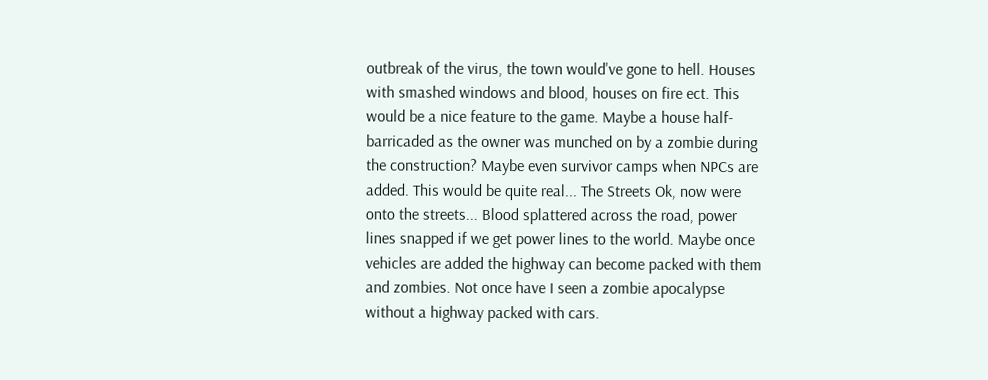outbreak of the virus, the town would've gone to hell. Houses with smashed windows and blood, houses on fire ect. This would be a nice feature to the game. Maybe a house half-barricaded as the owner was munched on by a zombie during the construction? Maybe even survivor camps when NPCs are added. This would be quite real... The Streets Ok, now were onto the streets... Blood splattered across the road, power lines snapped if we get power lines to the world. Maybe once vehicles are added the highway can become packed with them and zombies. Not once have I seen a zombie apocalypse without a highway packed with cars.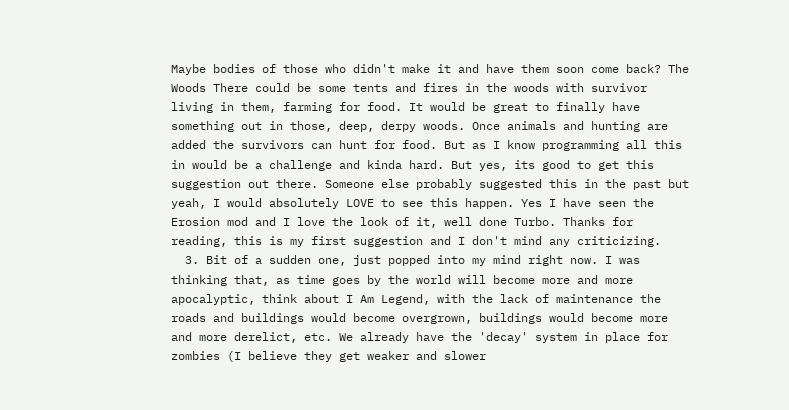Maybe bodies of those who didn't make it and have them soon come back? The Woods There could be some tents and fires in the woods with survivor living in them, farming for food. It would be great to finally have something out in those, deep, derpy woods. Once animals and hunting are added the survivors can hunt for food. But as I know programming all this in would be a challenge and kinda hard. But yes, its good to get this suggestion out there. Someone else probably suggested this in the past but yeah, I would absolutely LOVE to see this happen. Yes I have seen the Erosion mod and I love the look of it, well done Turbo. Thanks for reading, this is my first suggestion and I don't mind any criticizing.
  3. Bit of a sudden one, just popped into my mind right now. I was thinking that, as time goes by the world will become more and more apocalyptic, think about I Am Legend, with the lack of maintenance the roads and buildings would become overgrown, buildings would become more and more derelict, etc. We already have the 'decay' system in place for zombies (I believe they get weaker and slower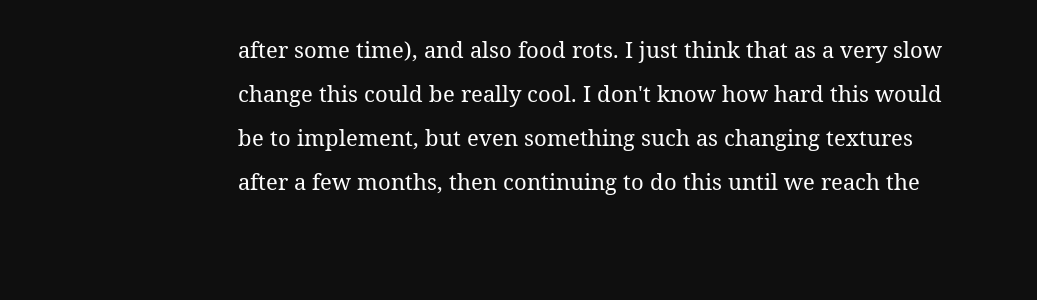after some time), and also food rots. I just think that as a very slow change this could be really cool. I don't know how hard this would be to implement, but even something such as changing textures after a few months, then continuing to do this until we reach the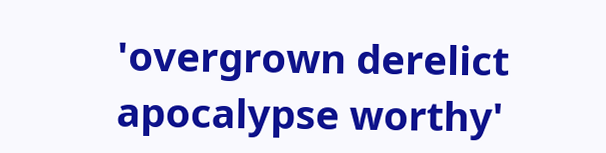'overgrown derelict apocalypse worthy'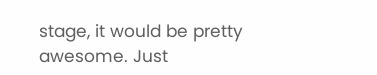stage, it would be pretty awesome. Just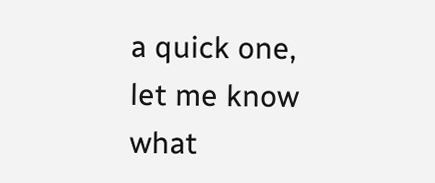a quick one, let me know what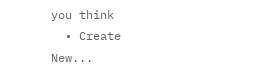you think
  • Create New...